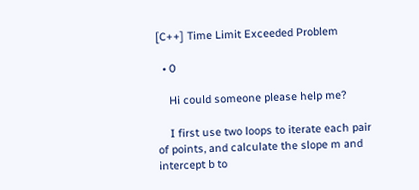[C++] Time Limit Exceeded Problem

  • 0

    Hi could someone please help me?

    I first use two loops to iterate each pair of points, and calculate the slope m and intercept b to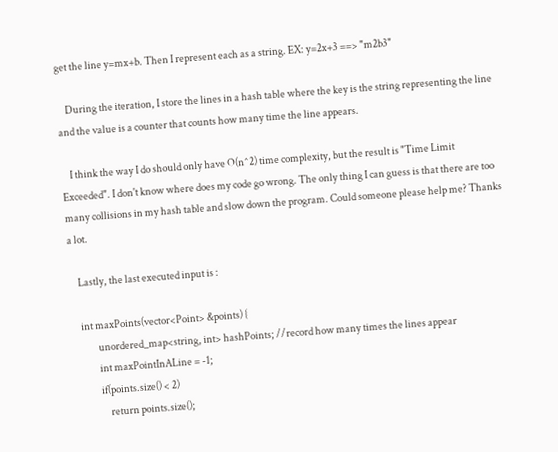get the line y=mx+b. Then I represent each as a string. EX: y=2x+3 ==> "m2b3"

    During the iteration, I store the lines in a hash table where the key is the string representing the line and the value is a counter that counts how many time the line appears.

    I think the way I do should only have O(n^2) time complexity, but the result is "Time Limit Exceeded". I don't know where does my code go wrong. The only thing I can guess is that there are too many collisions in my hash table and slow down the program. Could someone please help me? Thanks a lot.

    Lastly, the last executed input is :

    int maxPoints(vector<Point> &points) {
            unordered_map<string, int> hashPoints; //record how many times the lines appear
            int maxPointInALine = -1;
            if(points.size() < 2)
                return points.size();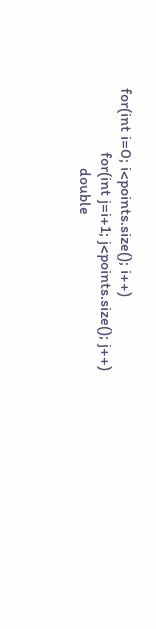for(int i=0; i<points.size(); i++)
                for(int j=i+1; j<points.size(); j++)
                    double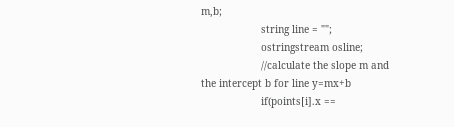m,b;
                    string line = "";
                    ostringstream osline;
                    //calculate the slope m and the intercept b for line y=mx+b
                    if(points[i].x ==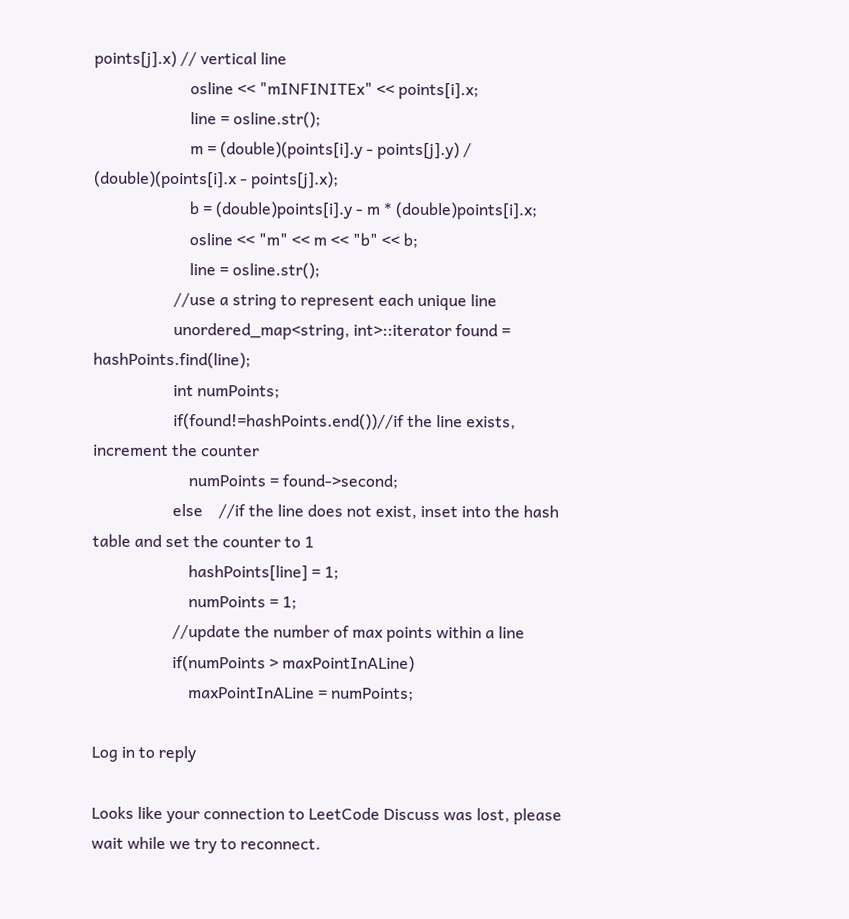points[j].x) // vertical line
                        osline << "mINFINITEx" << points[i].x;
                        line = osline.str();
                        m = (double)(points[i].y - points[j].y) / (double)(points[i].x - points[j].x);
                        b = (double)points[i].y - m * (double)points[i].x;
                        osline << "m" << m << "b" << b;
                        line = osline.str();
                    //use a string to represent each unique line
                    unordered_map<string, int>::iterator found = hashPoints.find(line);
                    int numPoints;
                    if(found!=hashPoints.end())//if the line exists, increment the counter
                        numPoints = found->second;
                    else    //if the line does not exist, inset into the hash table and set the counter to 1
                        hashPoints[line] = 1;
                        numPoints = 1;
                    //update the number of max points within a line
                    if(numPoints > maxPointInALine)
                        maxPointInALine = numPoints;

Log in to reply

Looks like your connection to LeetCode Discuss was lost, please wait while we try to reconnect.